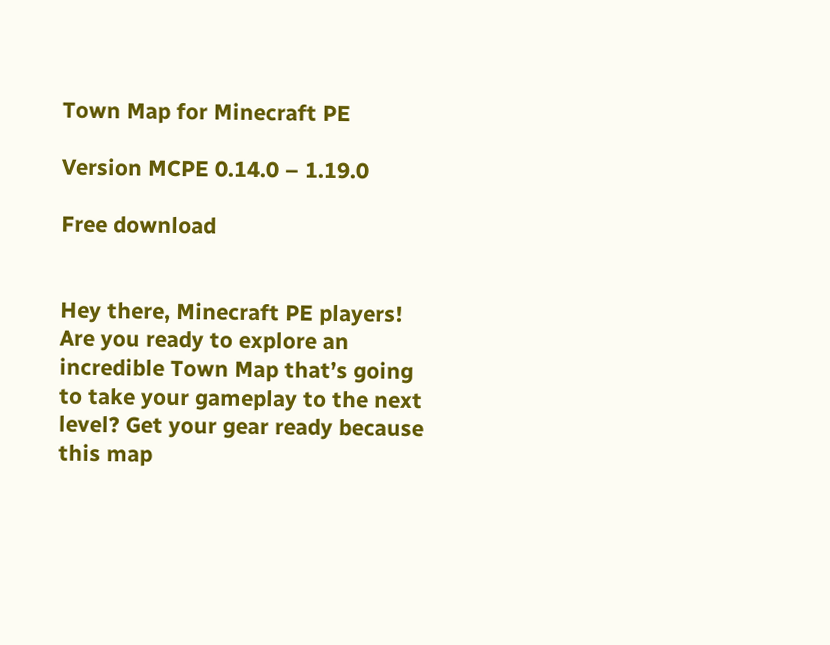Town Map for Minecraft PE

Version MCPE 0.14.0 – 1.19.0

Free download


Hey there, Minecraft PE players! Are you ready to explore an incredible Town Map that’s going to take your gameplay to the next level? Get your gear ready because this map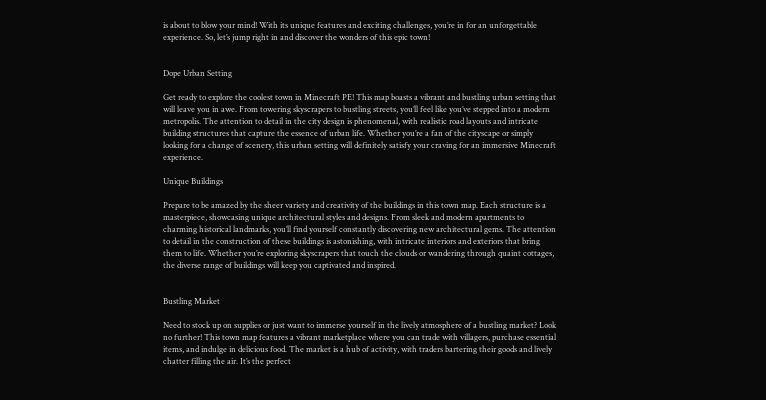is about to blow your mind! With its unique features and exciting challenges, you’re in for an unforgettable experience. So, let’s jump right in and discover the wonders of this epic town!


Dope Urban Setting

Get ready to explore the coolest town in Minecraft PE! This map boasts a vibrant and bustling urban setting that will leave you in awe. From towering skyscrapers to bustling streets, you’ll feel like you’ve stepped into a modern metropolis. The attention to detail in the city design is phenomenal, with realistic road layouts and intricate building structures that capture the essence of urban life. Whether you’re a fan of the cityscape or simply looking for a change of scenery, this urban setting will definitely satisfy your craving for an immersive Minecraft experience.

Unique Buildings

Prepare to be amazed by the sheer variety and creativity of the buildings in this town map. Each structure is a masterpiece, showcasing unique architectural styles and designs. From sleek and modern apartments to charming historical landmarks, you’ll find yourself constantly discovering new architectural gems. The attention to detail in the construction of these buildings is astonishing, with intricate interiors and exteriors that bring them to life. Whether you’re exploring skyscrapers that touch the clouds or wandering through quaint cottages, the diverse range of buildings will keep you captivated and inspired.


Bustling Market

Need to stock up on supplies or just want to immerse yourself in the lively atmosphere of a bustling market? Look no further! This town map features a vibrant marketplace where you can trade with villagers, purchase essential items, and indulge in delicious food. The market is a hub of activity, with traders bartering their goods and lively chatter filling the air. It’s the perfect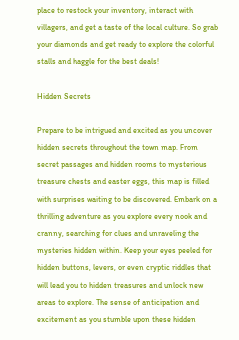place to restock your inventory, interact with villagers, and get a taste of the local culture. So grab your diamonds and get ready to explore the colorful stalls and haggle for the best deals!

Hidden Secrets

Prepare to be intrigued and excited as you uncover hidden secrets throughout the town map. From secret passages and hidden rooms to mysterious treasure chests and easter eggs, this map is filled with surprises waiting to be discovered. Embark on a thrilling adventure as you explore every nook and cranny, searching for clues and unraveling the mysteries hidden within. Keep your eyes peeled for hidden buttons, levers, or even cryptic riddles that will lead you to hidden treasures and unlock new areas to explore. The sense of anticipation and excitement as you stumble upon these hidden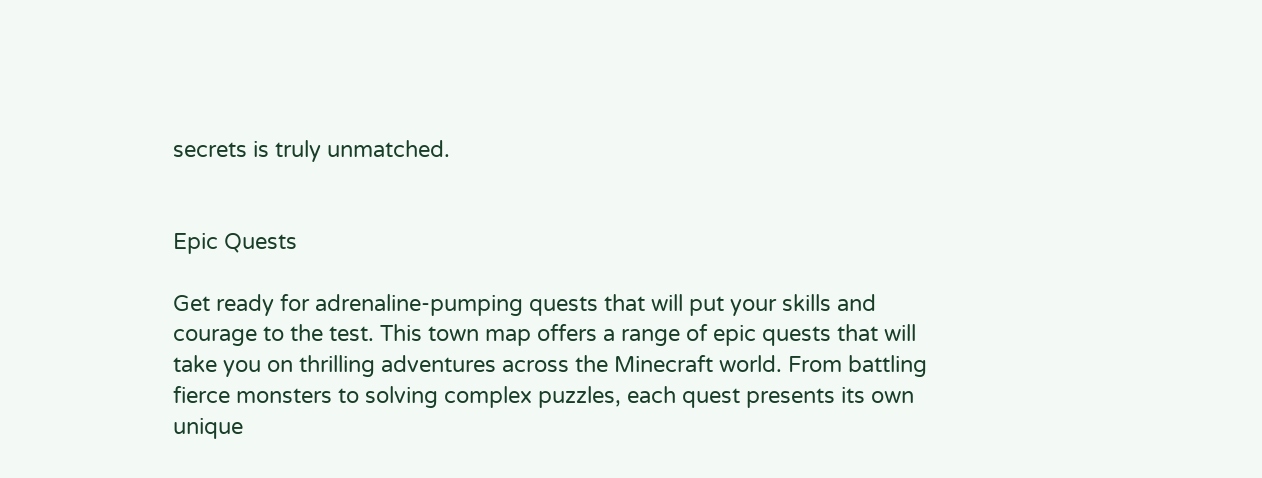secrets is truly unmatched.


Epic Quests

Get ready for adrenaline-pumping quests that will put your skills and courage to the test. This town map offers a range of epic quests that will take you on thrilling adventures across the Minecraft world. From battling fierce monsters to solving complex puzzles, each quest presents its own unique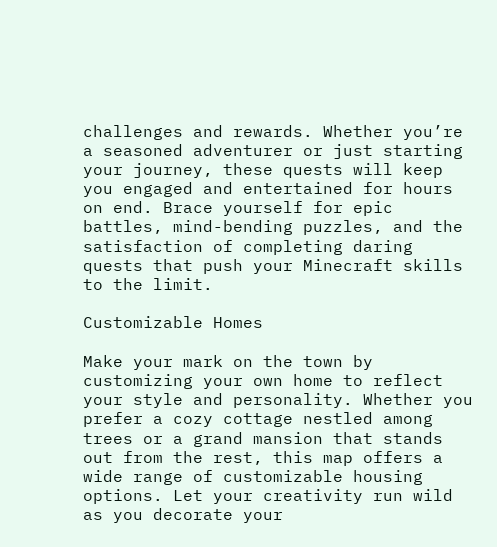challenges and rewards. Whether you’re a seasoned adventurer or just starting your journey, these quests will keep you engaged and entertained for hours on end. Brace yourself for epic battles, mind-bending puzzles, and the satisfaction of completing daring quests that push your Minecraft skills to the limit.

Customizable Homes

Make your mark on the town by customizing your own home to reflect your style and personality. Whether you prefer a cozy cottage nestled among trees or a grand mansion that stands out from the rest, this map offers a wide range of customizable housing options. Let your creativity run wild as you decorate your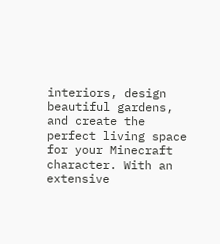interiors, design beautiful gardens, and create the perfect living space for your Minecraft character. With an extensive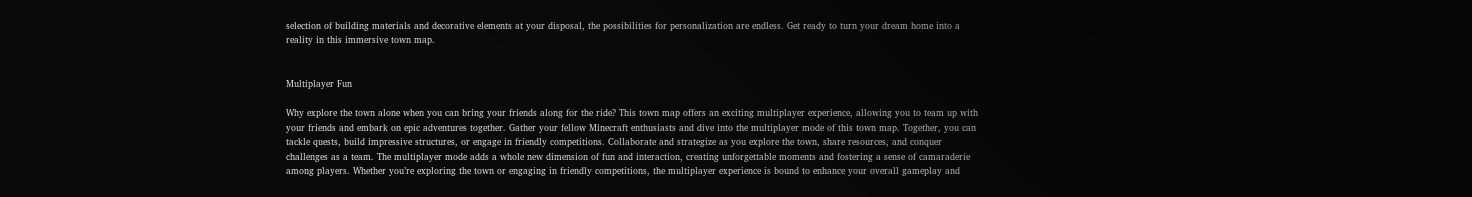selection of building materials and decorative elements at your disposal, the possibilities for personalization are endless. Get ready to turn your dream home into a reality in this immersive town map.


Multiplayer Fun

Why explore the town alone when you can bring your friends along for the ride? This town map offers an exciting multiplayer experience, allowing you to team up with your friends and embark on epic adventures together. Gather your fellow Minecraft enthusiasts and dive into the multiplayer mode of this town map. Together, you can tackle quests, build impressive structures, or engage in friendly competitions. Collaborate and strategize as you explore the town, share resources, and conquer challenges as a team. The multiplayer mode adds a whole new dimension of fun and interaction, creating unforgettable moments and fostering a sense of camaraderie among players. Whether you’re exploring the town or engaging in friendly competitions, the multiplayer experience is bound to enhance your overall gameplay and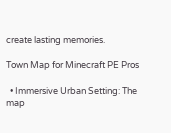create lasting memories.

Town Map for Minecraft PE Pros

  • Immersive Urban Setting: The map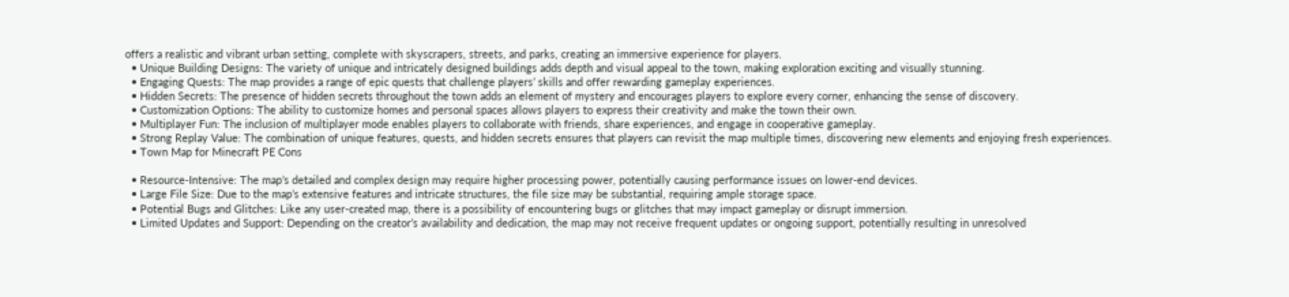offers a realistic and vibrant urban setting, complete with skyscrapers, streets, and parks, creating an immersive experience for players.
  • Unique Building Designs: The variety of unique and intricately designed buildings adds depth and visual appeal to the town, making exploration exciting and visually stunning.
  • Engaging Quests: The map provides a range of epic quests that challenge players’ skills and offer rewarding gameplay experiences.
  • Hidden Secrets: The presence of hidden secrets throughout the town adds an element of mystery and encourages players to explore every corner, enhancing the sense of discovery.
  • Customization Options: The ability to customize homes and personal spaces allows players to express their creativity and make the town their own.
  • Multiplayer Fun: The inclusion of multiplayer mode enables players to collaborate with friends, share experiences, and engage in cooperative gameplay.
  • Strong Replay Value: The combination of unique features, quests, and hidden secrets ensures that players can revisit the map multiple times, discovering new elements and enjoying fresh experiences.
  • Town Map for Minecraft PE Cons

  • Resource-Intensive: The map’s detailed and complex design may require higher processing power, potentially causing performance issues on lower-end devices.
  • Large File Size: Due to the map’s extensive features and intricate structures, the file size may be substantial, requiring ample storage space.
  • Potential Bugs and Glitches: Like any user-created map, there is a possibility of encountering bugs or glitches that may impact gameplay or disrupt immersion.
  • Limited Updates and Support: Depending on the creator’s availability and dedication, the map may not receive frequent updates or ongoing support, potentially resulting in unresolved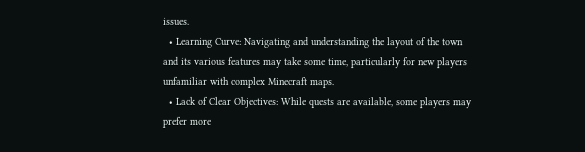issues.
  • Learning Curve: Navigating and understanding the layout of the town and its various features may take some time, particularly for new players unfamiliar with complex Minecraft maps.
  • Lack of Clear Objectives: While quests are available, some players may prefer more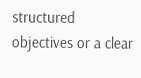structured objectives or a clear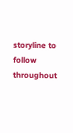storyline to follow throughout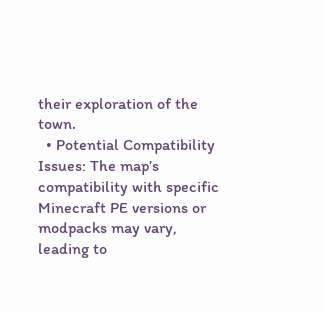their exploration of the town.
  • Potential Compatibility Issues: The map’s compatibility with specific Minecraft PE versions or modpacks may vary, leading to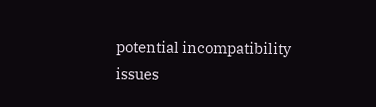potential incompatibility issues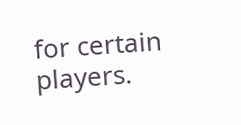for certain players.